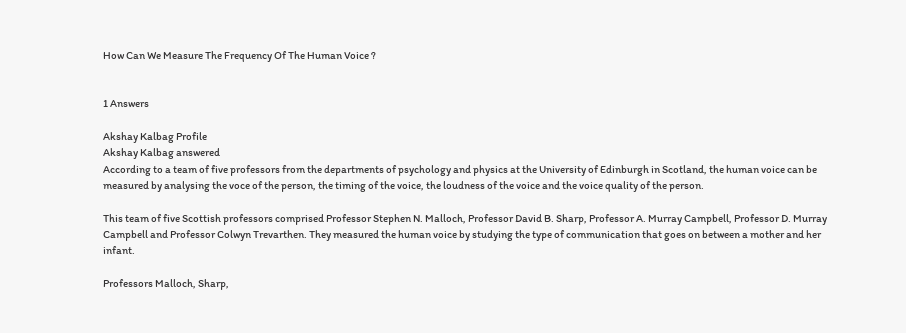How Can We Measure The Frequency Of The Human Voice ?


1 Answers

Akshay Kalbag Profile
Akshay Kalbag answered
According to a team of five professors from the departments of psychology and physics at the University of Edinburgh in Scotland, the human voice can be measured by analysing the voce of the person, the timing of the voice, the loudness of the voice and the voice quality of the person.

This team of five Scottish professors comprised Professor Stephen N. Malloch, Professor David B. Sharp, Professor A. Murray Campbell, Professor D. Murray Campbell and Professor Colwyn Trevarthen. They measured the human voice by studying the type of communication that goes on between a mother and her infant.

Professors Malloch, Sharp,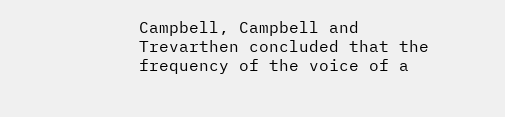Campbell, Campbell and Trevarthen concluded that the frequency of the voice of a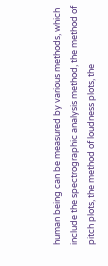human being can be measured by various methods, which include the spectrographic analysis method, the method of pitch plots, the method of loudness plots, the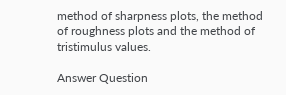method of sharpness plots, the method of roughness plots and the method of tristimulus values.

Answer Question